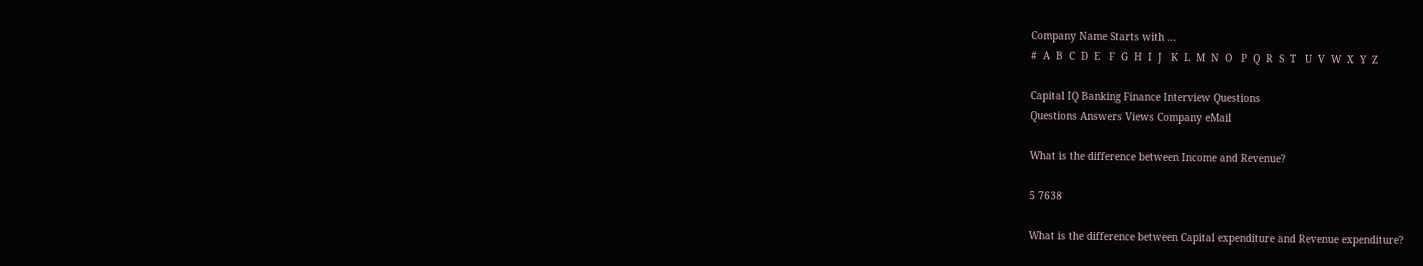Company Name Starts with ...
#  A  B  C  D  E   F  G  H  I  J   K  L  M  N  O   P  Q  R  S  T   U  V  W  X  Y  Z

Capital IQ Banking Finance Interview Questions
Questions Answers Views Company eMail

What is the difference between Income and Revenue?

5 7638

What is the difference between Capital expenditure and Revenue expenditure?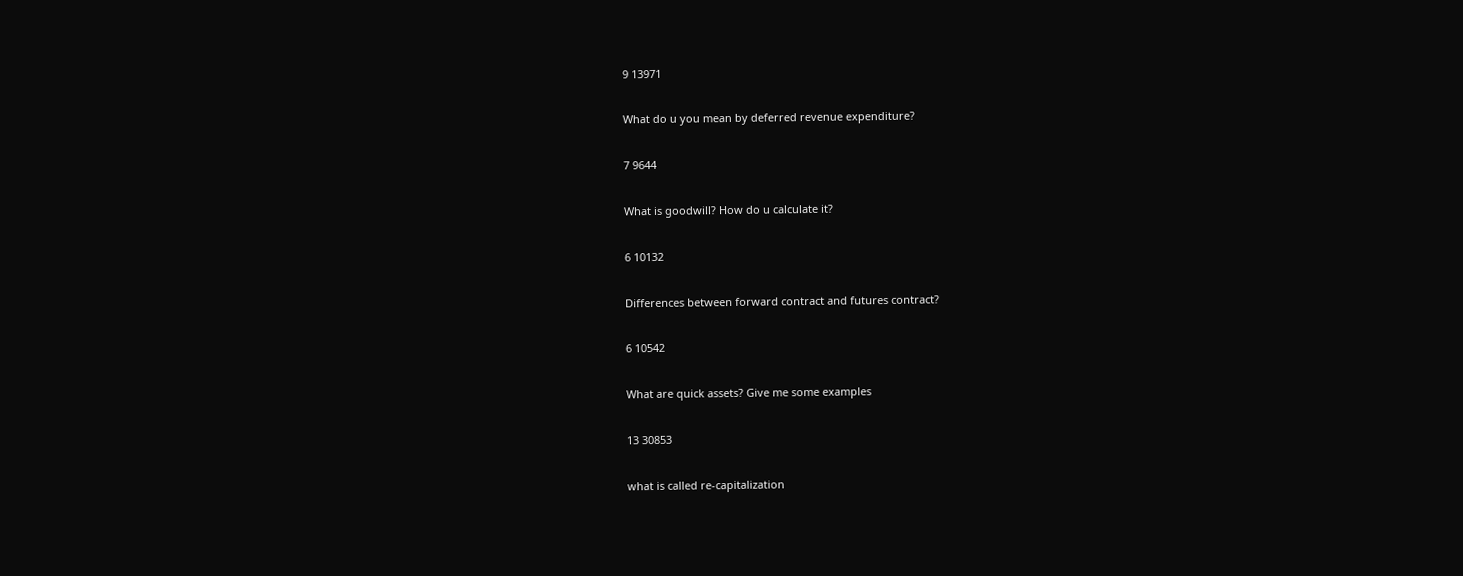9 13971

What do u you mean by deferred revenue expenditure?

7 9644

What is goodwill? How do u calculate it?

6 10132

Differences between forward contract and futures contract?

6 10542

What are quick assets? Give me some examples

13 30853

what is called re-capitalization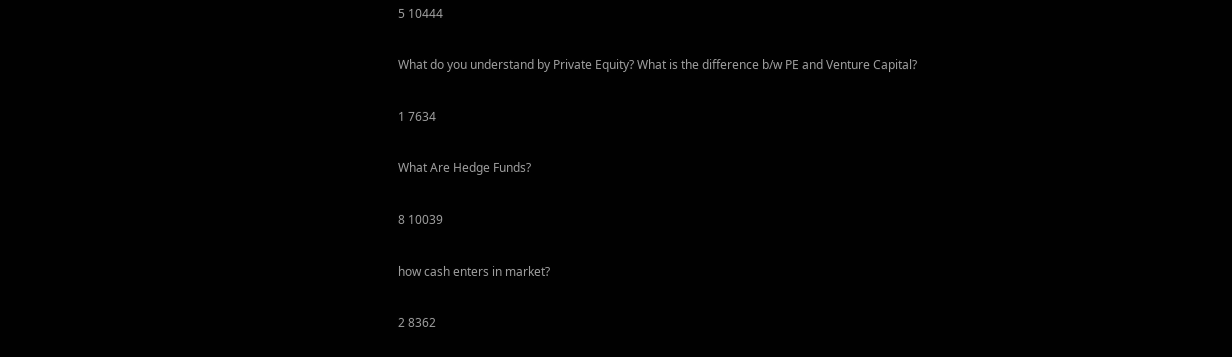5 10444

What do you understand by Private Equity? What is the difference b/w PE and Venture Capital?

1 7634

What Are Hedge Funds?

8 10039

how cash enters in market?

2 8362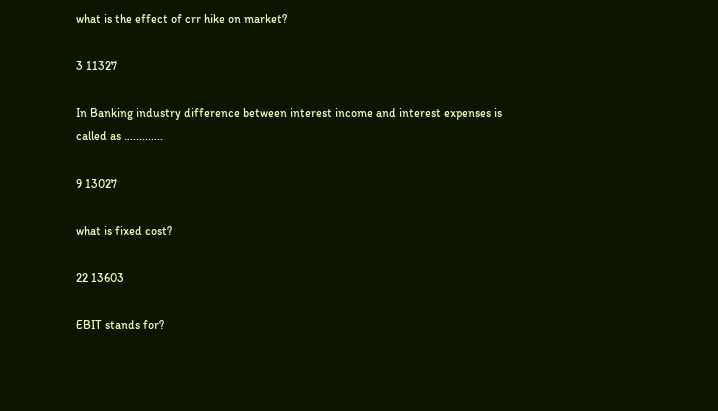what is the effect of crr hike on market?

3 11327

In Banking industry difference between interest income and interest expenses is called as .............

9 13027

what is fixed cost?

22 13603

EBIT stands for?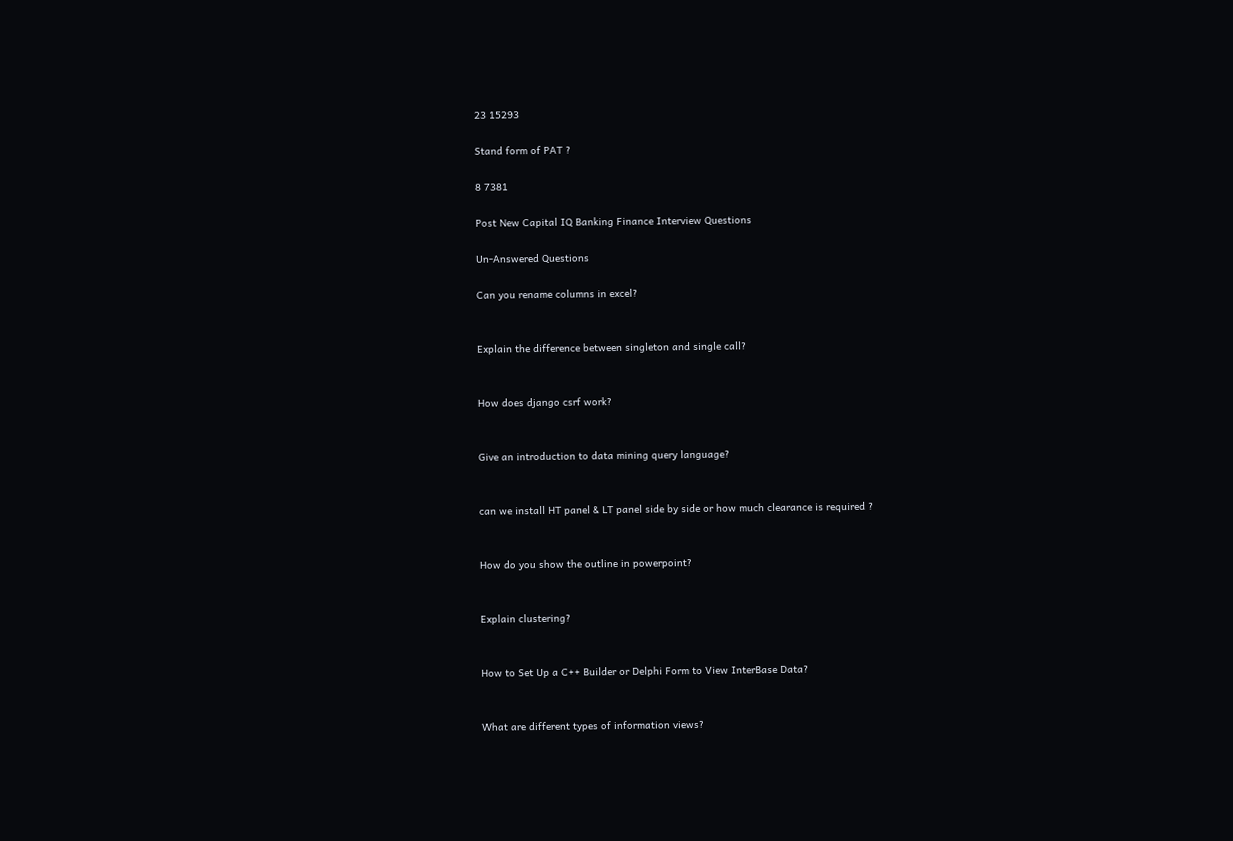23 15293

Stand form of PAT ?

8 7381

Post New Capital IQ Banking Finance Interview Questions

Un-Answered Questions

Can you rename columns in excel?


Explain the difference between singleton and single call?


How does django csrf work?


Give an introduction to data mining query language?


can we install HT panel & LT panel side by side or how much clearance is required ?


How do you show the outline in powerpoint?


Explain clustering?


How to Set Up a C++ Builder or Delphi Form to View InterBase Data?


What are different types of information views?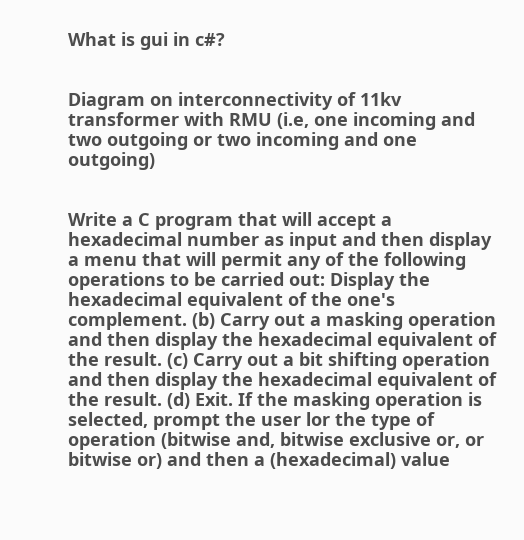What is gui in c#?


Diagram on interconnectivity of 11kv transformer with RMU (i.e, one incoming and two outgoing or two incoming and one outgoing)


Write a C program that will accept a hexadecimal number as input and then display a menu that will permit any of the following operations to be carried out: Display the hexadecimal equivalent of the one's complement. (b) Carry out a masking operation and then display the hexadecimal equivalent of the result. (c) Carry out a bit shifting operation and then display the hexadecimal equivalent of the result. (d) Exit. If the masking operation is selected, prompt the user lor the type of operation (bitwise and, bitwise exclusive or, or bitwise or) and then a (hexadecimal) value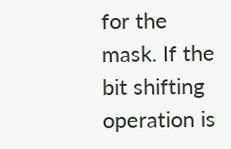for the mask. If the bit shifting operation is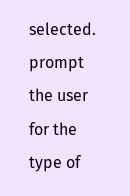selected. prompt the user for the type of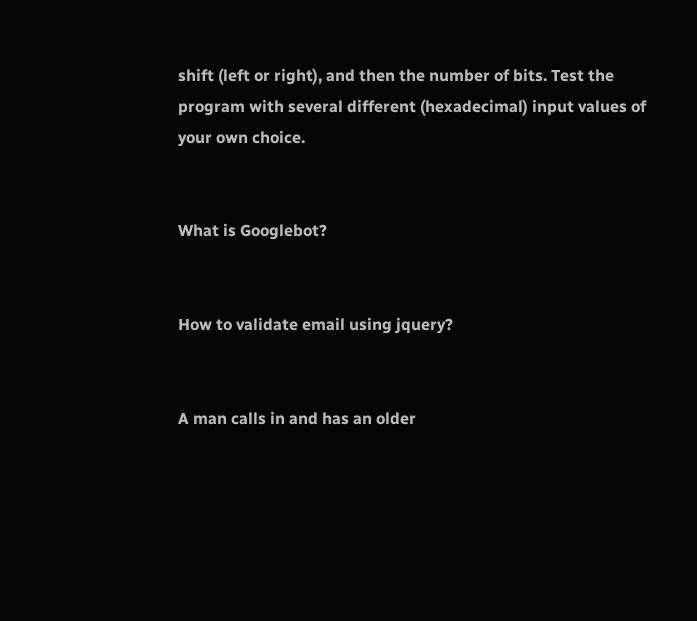shift (left or right), and then the number of bits. Test the program with several different (hexadecimal) input values of your own choice.


What is Googlebot?


How to validate email using jquery?


A man calls in and has an older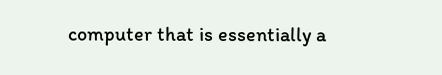computer that is essentially a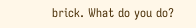brick. What do you do?